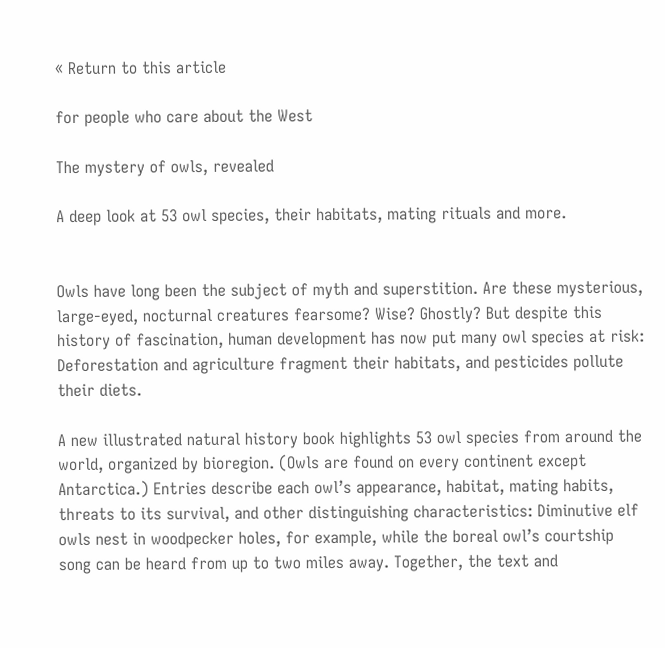« Return to this article

for people who care about the West

The mystery of owls, revealed

A deep look at 53 owl species, their habitats, mating rituals and more.


Owls have long been the subject of myth and superstition. Are these mysterious, large-eyed, nocturnal creatures fearsome? Wise? Ghostly? But despite this history of fascination, human development has now put many owl species at risk: Deforestation and agriculture fragment their habitats, and pesticides pollute their diets.

A new illustrated natural history book highlights 53 owl species from around the world, organized by bioregion. (Owls are found on every continent except Antarctica.) Entries describe each owl’s appearance, habitat, mating habits, threats to its survival, and other distinguishing characteristics: Diminutive elf owls nest in woodpecker holes, for example, while the boreal owl’s courtship song can be heard from up to two miles away. Together, the text and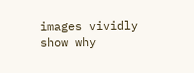images vividly show why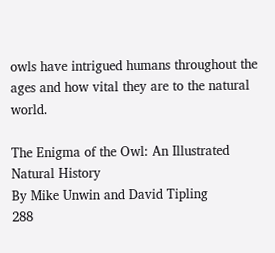owls have intrigued humans throughout the ages and how vital they are to the natural world.

The Enigma of the Owl: An Illustrated Natural History
By Mike Unwin and David Tipling
288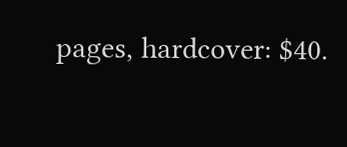pages, hardcover: $40.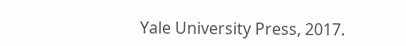Yale University Press, 2017.